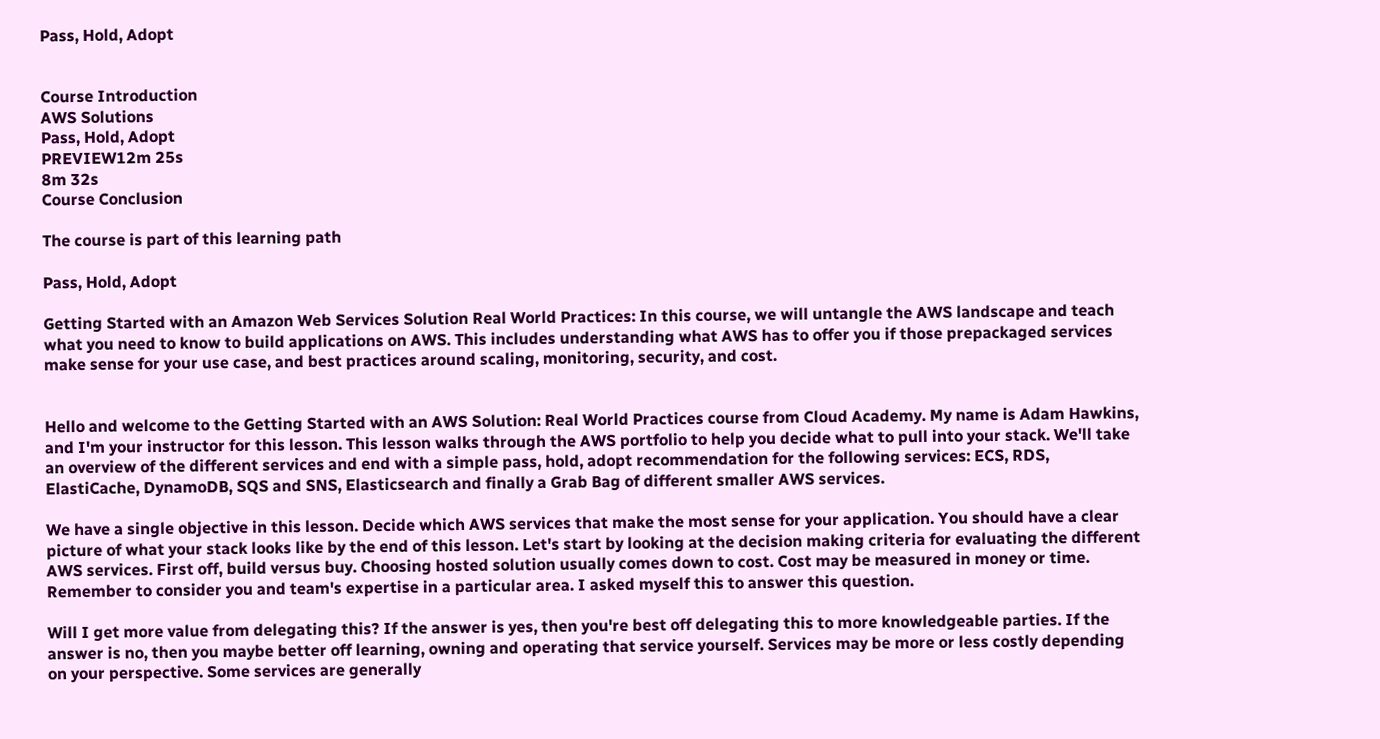Pass, Hold, Adopt


Course Introduction
AWS Solutions
Pass, Hold, Adopt
PREVIEW12m 25s
8m 32s
Course Conclusion

The course is part of this learning path

Pass, Hold, Adopt

Getting Started with an Amazon Web Services Solution Real World Practices: In this course, we will untangle the AWS landscape and teach what you need to know to build applications on AWS. This includes understanding what AWS has to offer you if those prepackaged services make sense for your use case, and best practices around scaling, monitoring, security, and cost.


Hello and welcome to the Getting Started with an AWS Solution: Real World Practices course from Cloud Academy. My name is Adam Hawkins, and I'm your instructor for this lesson. This lesson walks through the AWS portfolio to help you decide what to pull into your stack. We'll take an overview of the different services and end with a simple pass, hold, adopt recommendation for the following services: ECS, RDS, ElastiCache, DynamoDB, SQS and SNS, Elasticsearch and finally a Grab Bag of different smaller AWS services.

We have a single objective in this lesson. Decide which AWS services that make the most sense for your application. You should have a clear picture of what your stack looks like by the end of this lesson. Let's start by looking at the decision making criteria for evaluating the different AWS services. First off, build versus buy. Choosing hosted solution usually comes down to cost. Cost may be measured in money or time. Remember to consider you and team's expertise in a particular area. I asked myself this to answer this question.

Will I get more value from delegating this? If the answer is yes, then you're best off delegating this to more knowledgeable parties. If the answer is no, then you maybe better off learning, owning and operating that service yourself. Services may be more or less costly depending on your perspective. Some services are generally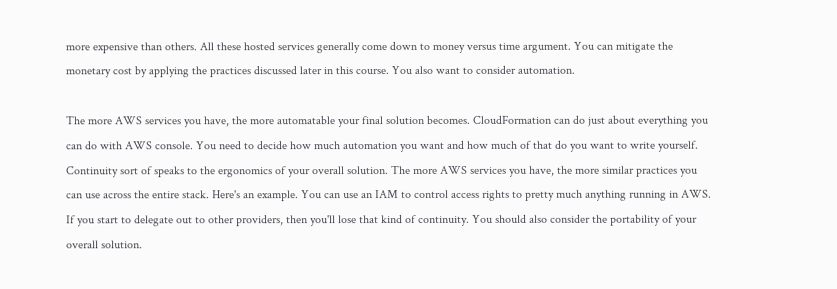more expensive than others. All these hosted services generally come down to money versus time argument. You can mitigate the monetary cost by applying the practices discussed later in this course. You also want to consider automation.

The more AWS services you have, the more automatable your final solution becomes. CloudFormation can do just about everything you can do with AWS console. You need to decide how much automation you want and how much of that do you want to write yourself. Continuity sort of speaks to the ergonomics of your overall solution. The more AWS services you have, the more similar practices you can use across the entire stack. Here's an example. You can use an IAM to control access rights to pretty much anything running in AWS. If you start to delegate out to other providers, then you'll lose that kind of continuity. You should also consider the portability of your overall solution.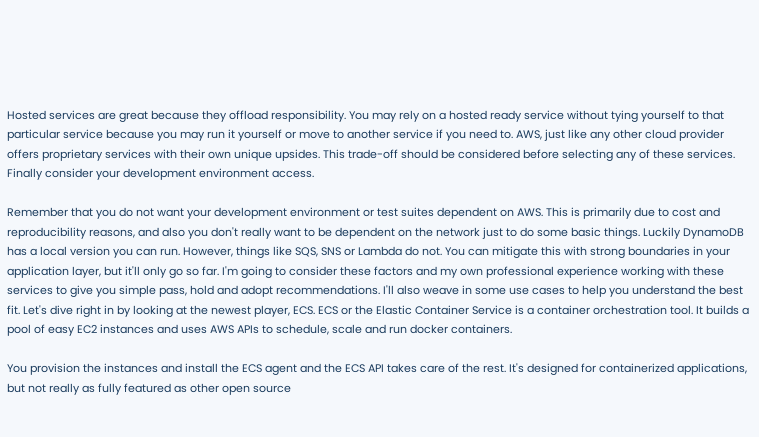Hosted services are great because they offload responsibility. You may rely on a hosted ready service without tying yourself to that particular service because you may run it yourself or move to another service if you need to. AWS, just like any other cloud provider offers proprietary services with their own unique upsides. This trade-off should be considered before selecting any of these services. Finally consider your development environment access.

Remember that you do not want your development environment or test suites dependent on AWS. This is primarily due to cost and reproducibility reasons, and also you don't really want to be dependent on the network just to do some basic things. Luckily DynamoDB has a local version you can run. However, things like SQS, SNS or Lambda do not. You can mitigate this with strong boundaries in your application layer, but it'll only go so far. I'm going to consider these factors and my own professional experience working with these services to give you simple pass, hold and adopt recommendations. I'll also weave in some use cases to help you understand the best fit. Let's dive right in by looking at the newest player, ECS. ECS or the Elastic Container Service is a container orchestration tool. It builds a pool of easy EC2 instances and uses AWS APIs to schedule, scale and run docker containers.

You provision the instances and install the ECS agent and the ECS API takes care of the rest. It's designed for containerized applications, but not really as fully featured as other open source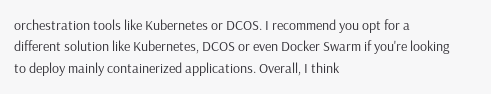orchestration tools like Kubernetes or DCOS. I recommend you opt for a different solution like Kubernetes, DCOS or even Docker Swarm if you're looking to deploy mainly containerized applications. Overall, I think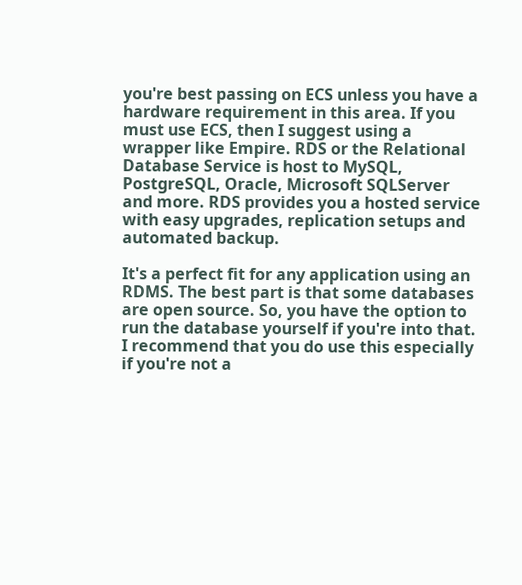you're best passing on ECS unless you have a hardware requirement in this area. If you must use ECS, then I suggest using a wrapper like Empire. RDS or the Relational Database Service is host to MySQL, PostgreSQL, Oracle, Microsoft SQLServer and more. RDS provides you a hosted service with easy upgrades, replication setups and automated backup.

It's a perfect fit for any application using an RDMS. The best part is that some databases are open source. So, you have the option to run the database yourself if you're into that. I recommend that you do use this especially if you're not a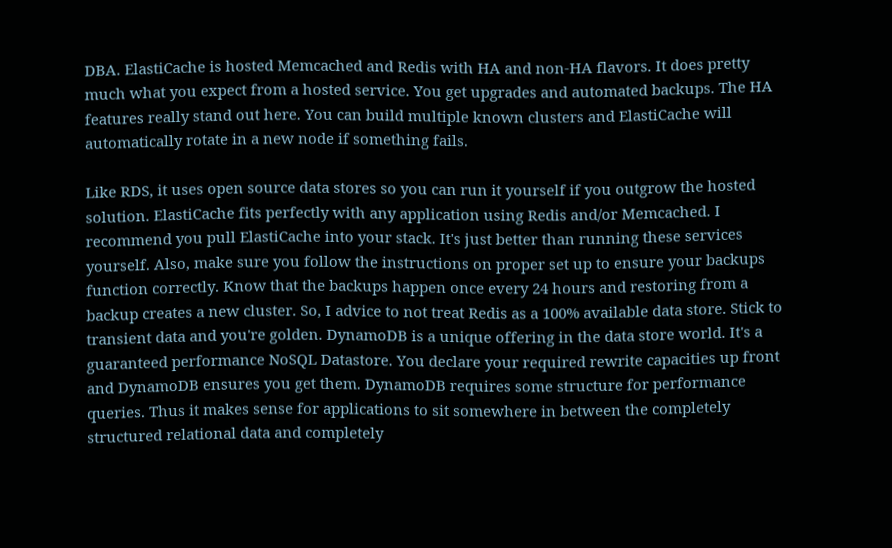DBA. ElastiCache is hosted Memcached and Redis with HA and non-HA flavors. It does pretty much what you expect from a hosted service. You get upgrades and automated backups. The HA features really stand out here. You can build multiple known clusters and ElastiCache will automatically rotate in a new node if something fails.

Like RDS, it uses open source data stores so you can run it yourself if you outgrow the hosted solution. ElastiCache fits perfectly with any application using Redis and/or Memcached. I recommend you pull ElastiCache into your stack. It's just better than running these services yourself. Also, make sure you follow the instructions on proper set up to ensure your backups function correctly. Know that the backups happen once every 24 hours and restoring from a backup creates a new cluster. So, I advice to not treat Redis as a 100% available data store. Stick to transient data and you're golden. DynamoDB is a unique offering in the data store world. It's a guaranteed performance NoSQL Datastore. You declare your required rewrite capacities up front and DynamoDB ensures you get them. DynamoDB requires some structure for performance queries. Thus it makes sense for applications to sit somewhere in between the completely structured relational data and completely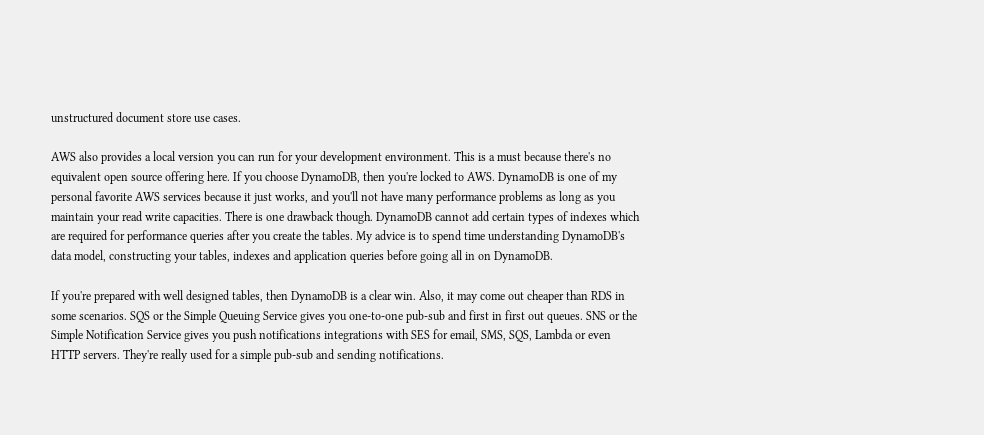unstructured document store use cases.

AWS also provides a local version you can run for your development environment. This is a must because there's no equivalent open source offering here. If you choose DynamoDB, then you're locked to AWS. DynamoDB is one of my personal favorite AWS services because it just works, and you'll not have many performance problems as long as you maintain your read write capacities. There is one drawback though. DynamoDB cannot add certain types of indexes which are required for performance queries after you create the tables. My advice is to spend time understanding DynamoDB's data model, constructing your tables, indexes and application queries before going all in on DynamoDB.

If you're prepared with well designed tables, then DynamoDB is a clear win. Also, it may come out cheaper than RDS in some scenarios. SQS or the Simple Queuing Service gives you one-to-one pub-sub and first in first out queues. SNS or the Simple Notification Service gives you push notifications integrations with SES for email, SMS, SQS, Lambda or even HTTP servers. They're really used for a simple pub-sub and sending notifications.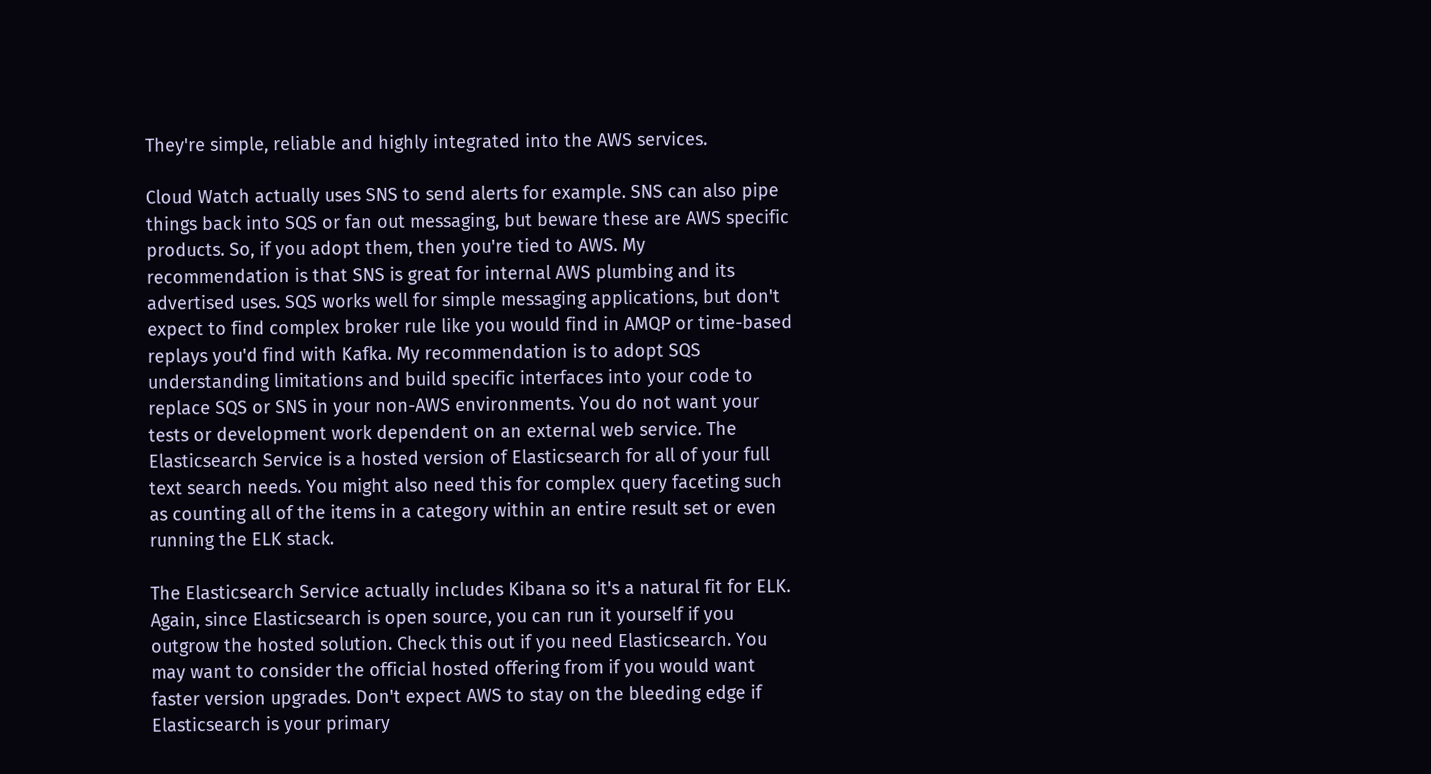They're simple, reliable and highly integrated into the AWS services.

Cloud Watch actually uses SNS to send alerts for example. SNS can also pipe things back into SQS or fan out messaging, but beware these are AWS specific products. So, if you adopt them, then you're tied to AWS. My recommendation is that SNS is great for internal AWS plumbing and its advertised uses. SQS works well for simple messaging applications, but don't expect to find complex broker rule like you would find in AMQP or time-based replays you'd find with Kafka. My recommendation is to adopt SQS understanding limitations and build specific interfaces into your code to replace SQS or SNS in your non-AWS environments. You do not want your tests or development work dependent on an external web service. The Elasticsearch Service is a hosted version of Elasticsearch for all of your full text search needs. You might also need this for complex query faceting such as counting all of the items in a category within an entire result set or even running the ELK stack.

The Elasticsearch Service actually includes Kibana so it's a natural fit for ELK. Again, since Elasticsearch is open source, you can run it yourself if you outgrow the hosted solution. Check this out if you need Elasticsearch. You may want to consider the official hosted offering from if you would want faster version upgrades. Don't expect AWS to stay on the bleeding edge if Elasticsearch is your primary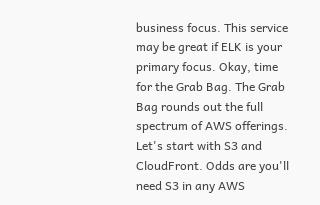business focus. This service may be great if ELK is your primary focus. Okay, time for the Grab Bag. The Grab Bag rounds out the full spectrum of AWS offerings. Let's start with S3 and CloudFront. Odds are you'll need S3 in any AWS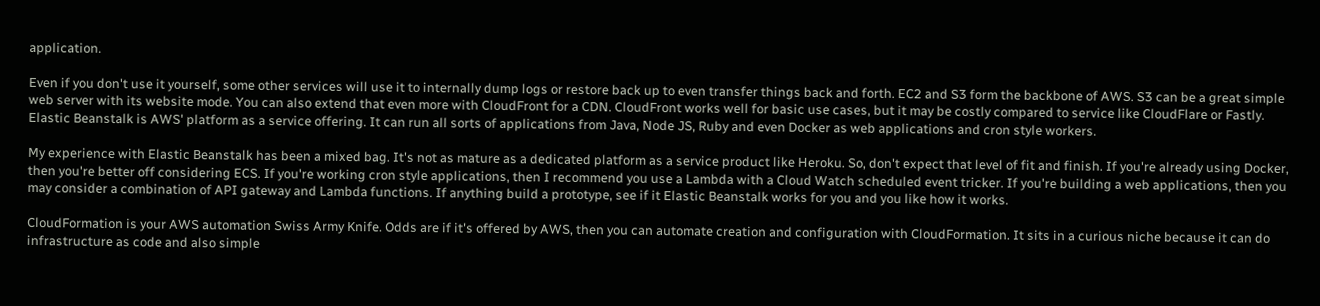application.

Even if you don't use it yourself, some other services will use it to internally dump logs or restore back up to even transfer things back and forth. EC2 and S3 form the backbone of AWS. S3 can be a great simple web server with its website mode. You can also extend that even more with CloudFront for a CDN. CloudFront works well for basic use cases, but it may be costly compared to service like CloudFlare or Fastly. Elastic Beanstalk is AWS' platform as a service offering. It can run all sorts of applications from Java, Node JS, Ruby and even Docker as web applications and cron style workers.

My experience with Elastic Beanstalk has been a mixed bag. It's not as mature as a dedicated platform as a service product like Heroku. So, don't expect that level of fit and finish. If you're already using Docker, then you're better off considering ECS. If you're working cron style applications, then I recommend you use a Lambda with a Cloud Watch scheduled event tricker. If you're building a web applications, then you may consider a combination of API gateway and Lambda functions. If anything build a prototype, see if it Elastic Beanstalk works for you and you like how it works.

CloudFormation is your AWS automation Swiss Army Knife. Odds are if it's offered by AWS, then you can automate creation and configuration with CloudFormation. It sits in a curious niche because it can do infrastructure as code and also simple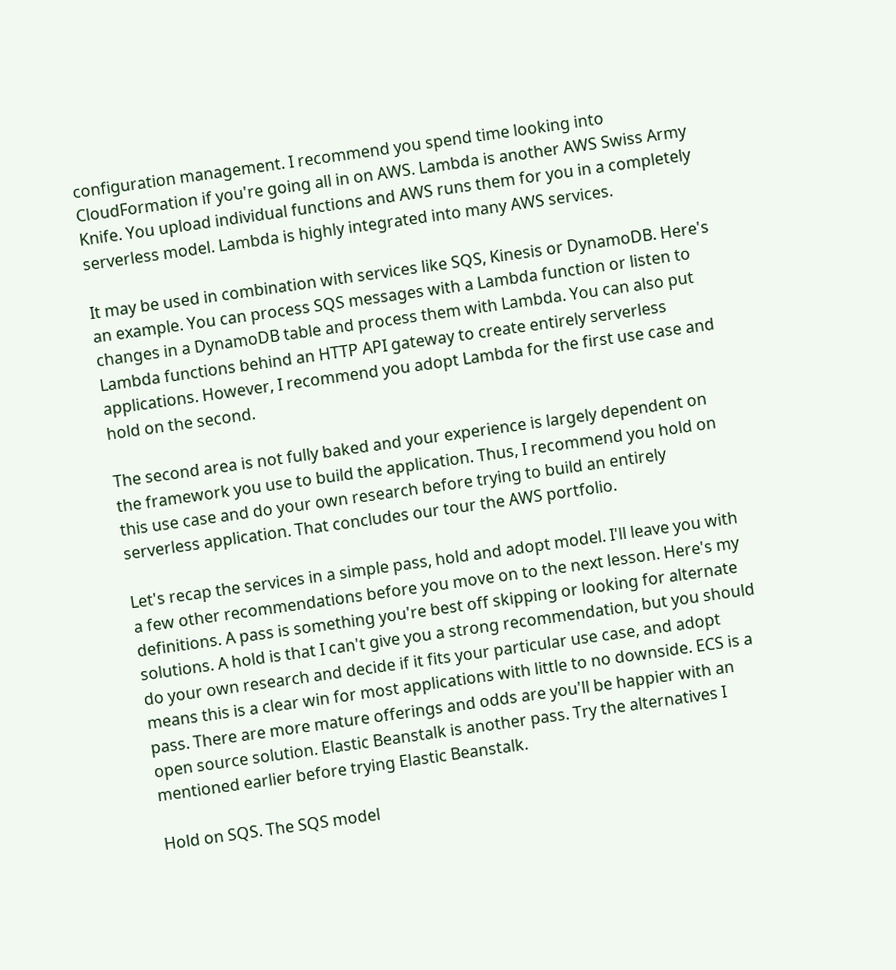configuration management. I recommend you spend time looking into CloudFormation if you're going all in on AWS. Lambda is another AWS Swiss Army Knife. You upload individual functions and AWS runs them for you in a completely serverless model. Lambda is highly integrated into many AWS services.

It may be used in combination with services like SQS, Kinesis or DynamoDB. Here's an example. You can process SQS messages with a Lambda function or listen to changes in a DynamoDB table and process them with Lambda. You can also put Lambda functions behind an HTTP API gateway to create entirely serverless applications. However, I recommend you adopt Lambda for the first use case and hold on the second.

The second area is not fully baked and your experience is largely dependent on the framework you use to build the application. Thus, I recommend you hold on this use case and do your own research before trying to build an entirely serverless application. That concludes our tour the AWS portfolio.

Let's recap the services in a simple pass, hold and adopt model. I'll leave you with a few other recommendations before you move on to the next lesson. Here's my definitions. A pass is something you're best off skipping or looking for alternate solutions. A hold is that I can't give you a strong recommendation, but you should do your own research and decide if it fits your particular use case, and adopt means this is a clear win for most applications with little to no downside. ECS is a pass. There are more mature offerings and odds are you'll be happier with an open source solution. Elastic Beanstalk is another pass. Try the alternatives I mentioned earlier before trying Elastic Beanstalk.

Hold on SQS. The SQS model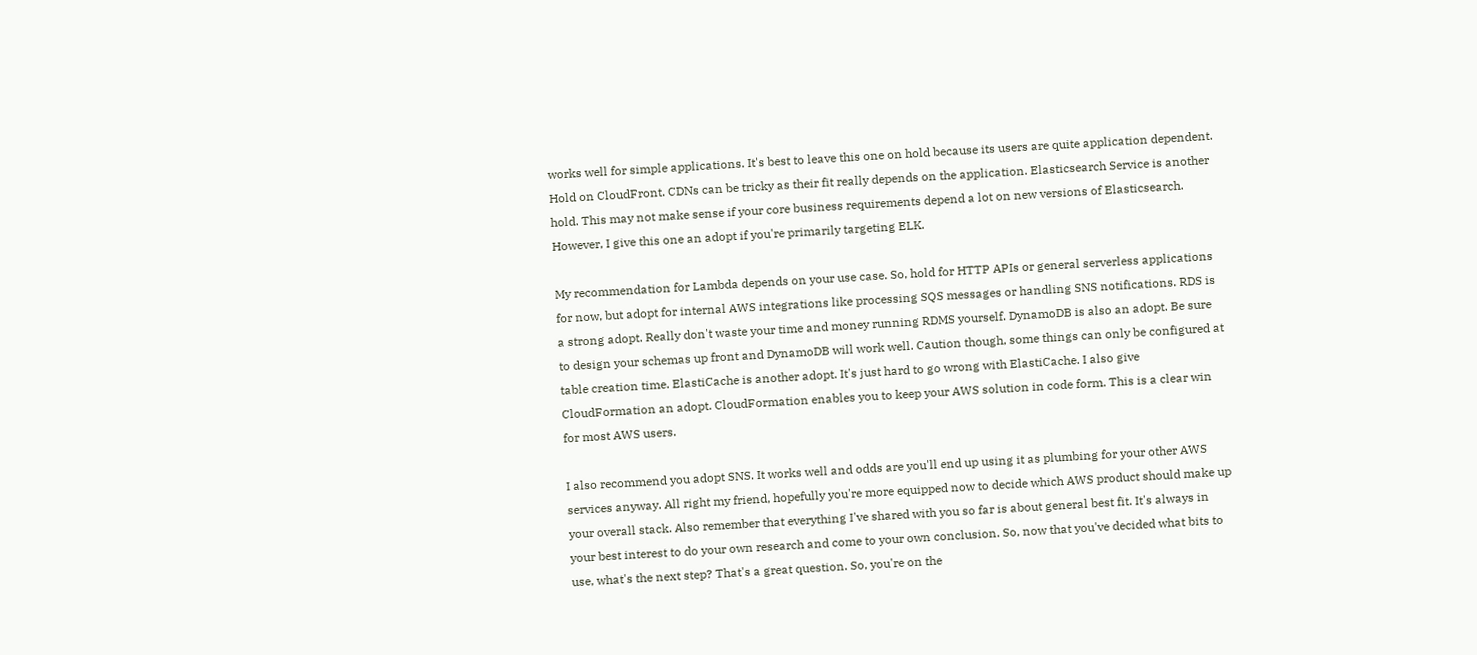works well for simple applications. It's best to leave this one on hold because its users are quite application dependent. Hold on CloudFront. CDNs can be tricky as their fit really depends on the application. Elasticsearch Service is another hold. This may not make sense if your core business requirements depend a lot on new versions of Elasticsearch. However, I give this one an adopt if you're primarily targeting ELK.

My recommendation for Lambda depends on your use case. So, hold for HTTP APIs or general serverless applications for now, but adopt for internal AWS integrations like processing SQS messages or handling SNS notifications. RDS is a strong adopt. Really don't waste your time and money running RDMS yourself. DynamoDB is also an adopt. Be sure to design your schemas up front and DynamoDB will work well. Caution though, some things can only be configured at table creation time. ElastiCache is another adopt. It's just hard to go wrong with ElastiCache. I also give CloudFormation an adopt. CloudFormation enables you to keep your AWS solution in code form. This is a clear win for most AWS users.

I also recommend you adopt SNS. It works well and odds are you'll end up using it as plumbing for your other AWS services anyway. All right my friend, hopefully you're more equipped now to decide which AWS product should make up your overall stack. Also remember that everything I've shared with you so far is about general best fit. It's always in your best interest to do your own research and come to your own conclusion. So, now that you've decided what bits to use, what's the next step? That's a great question. So, you're on the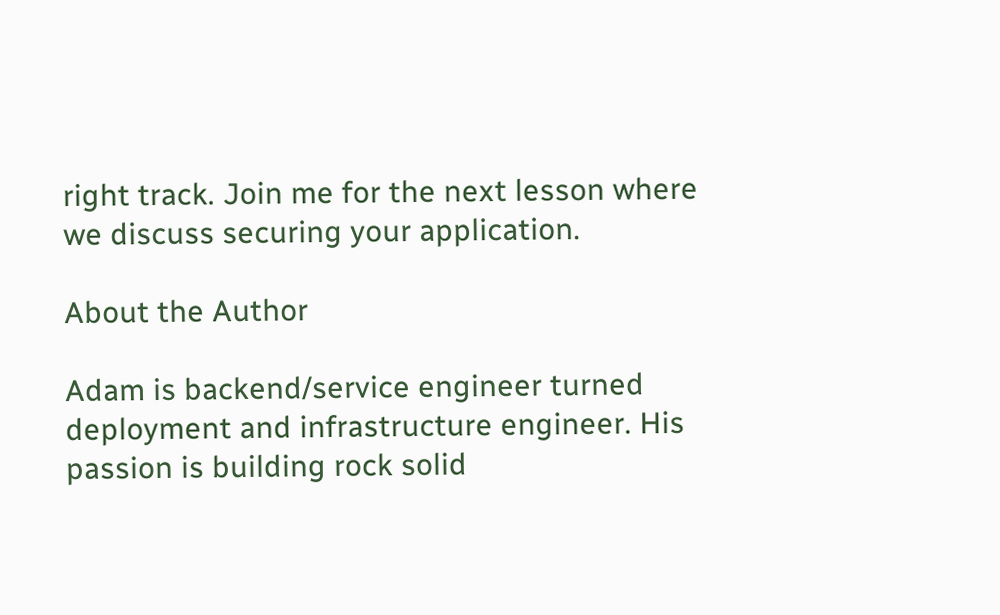right track. Join me for the next lesson where we discuss securing your application.

About the Author

Adam is backend/service engineer turned deployment and infrastructure engineer. His passion is building rock solid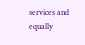services and equally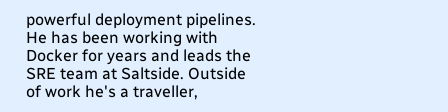powerful deployment pipelines. He has been working with Docker for years and leads the SRE team at Saltside. Outside of work he's a traveller,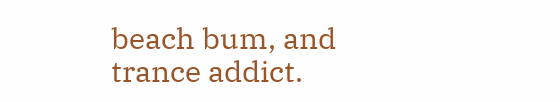beach bum, and trance addict.